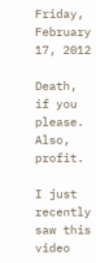Friday, February 17, 2012

Death, if you please. Also, profit.

I just recently saw this video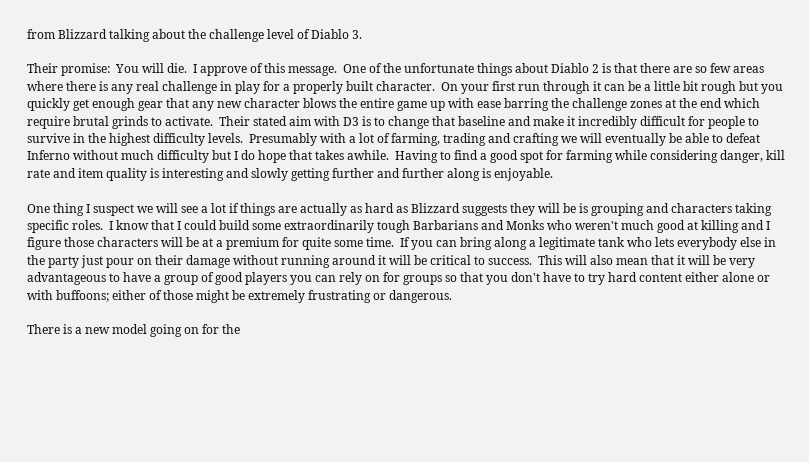from Blizzard talking about the challenge level of Diablo 3.

Their promise:  You will die.  I approve of this message.  One of the unfortunate things about Diablo 2 is that there are so few areas where there is any real challenge in play for a properly built character.  On your first run through it can be a little bit rough but you quickly get enough gear that any new character blows the entire game up with ease barring the challenge zones at the end which require brutal grinds to activate.  Their stated aim with D3 is to change that baseline and make it incredibly difficult for people to survive in the highest difficulty levels.  Presumably with a lot of farming, trading and crafting we will eventually be able to defeat Inferno without much difficulty but I do hope that takes awhile.  Having to find a good spot for farming while considering danger, kill rate and item quality is interesting and slowly getting further and further along is enjoyable.

One thing I suspect we will see a lot if things are actually as hard as Blizzard suggests they will be is grouping and characters taking specific roles.  I know that I could build some extraordinarily tough Barbarians and Monks who weren't much good at killing and I figure those characters will be at a premium for quite some time.  If you can bring along a legitimate tank who lets everybody else in the party just pour on their damage without running around it will be critical to success.  This will also mean that it will be very advantageous to have a group of good players you can rely on for groups so that you don't have to try hard content either alone or with buffoons; either of those might be extremely frustrating or dangerous.

There is a new model going on for the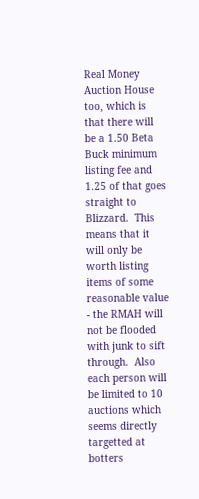Real Money Auction House too, which is that there will be a 1.50 Beta Buck minimum listing fee and 1.25 of that goes straight to Blizzard.  This means that it will only be worth listing items of some reasonable value - the RMAH will not be flooded with junk to sift through.  Also each person will be limited to 10 auctions which seems directly targetted at botters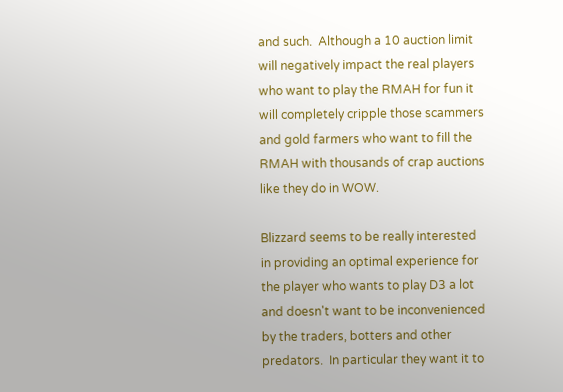and such.  Although a 10 auction limit will negatively impact the real players who want to play the RMAH for fun it will completely cripple those scammers and gold farmers who want to fill the RMAH with thousands of crap auctions like they do in WOW.

Blizzard seems to be really interested in providing an optimal experience for the player who wants to play D3 a lot and doesn't want to be inconvenienced by the traders, botters and other predators.  In particular they want it to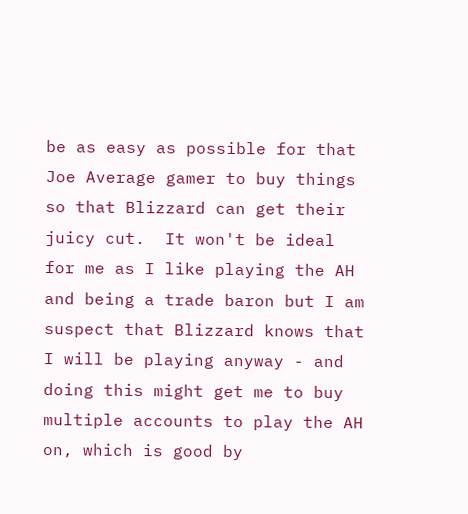be as easy as possible for that Joe Average gamer to buy things so that Blizzard can get their juicy cut.  It won't be ideal for me as I like playing the AH and being a trade baron but I am suspect that Blizzard knows that I will be playing anyway - and doing this might get me to buy multiple accounts to play the AH on, which is good by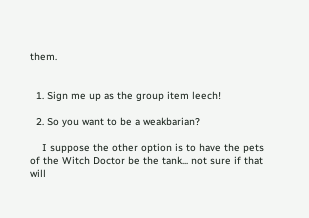them.


  1. Sign me up as the group item leech!

  2. So you want to be a weakbarian?

    I suppose the other option is to have the pets of the Witch Doctor be the tank... not sure if that will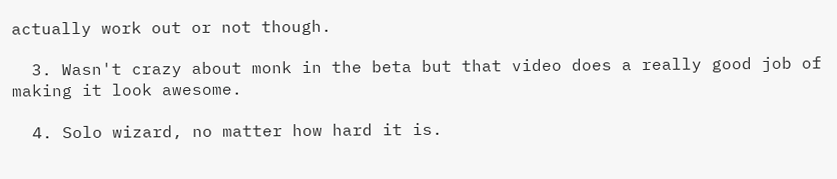actually work out or not though.

  3. Wasn't crazy about monk in the beta but that video does a really good job of making it look awesome.

  4. Solo wizard, no matter how hard it is.